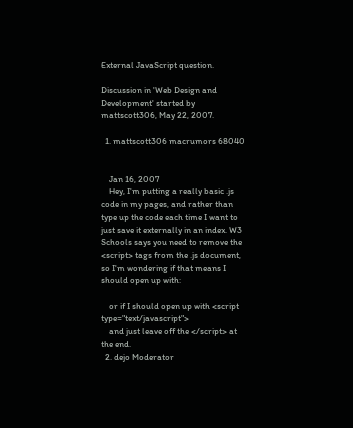External JavaScript question.

Discussion in 'Web Design and Development' started by mattscott306, May 22, 2007.

  1. mattscott306 macrumors 68040


    Jan 16, 2007
    Hey, I'm putting a really basic .js code in my pages, and rather than type up the code each time I want to just save it externally in an index. W3 Schools says you need to remove the <script> tags from the .js document, so I'm wondering if that means I should open up with:

    or if I should open up with <script type="text/javascript">
    and just leave off the </script> at the end.
  2. dejo Moderator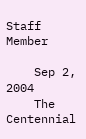Staff Member

    Sep 2, 2004
    The Centennial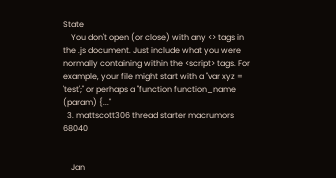State
    You don't open (or close) with any <> tags in the .js document. Just include what you were normally containing within the <script> tags. For example, your file might start with a "var xyz = 'test';" or perhaps a "function function_name (param) {..."
  3. mattscott306 thread starter macrumors 68040


    Jan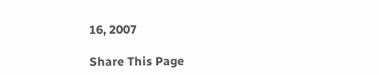16, 2007

Share This Page